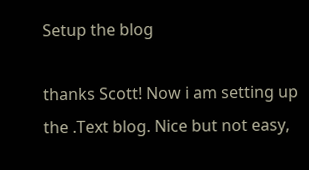Setup the blog

thanks Scott! Now i am setting up the .Text blog. Nice but not easy,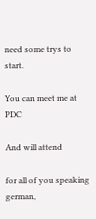need some trys to start.

You can meet me at PDC

And will attend

for all of you speaking german,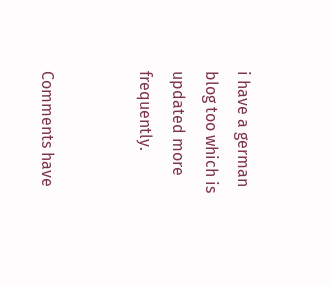i have a german blog too which is updated more frequently.


Comments have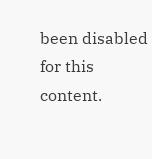been disabled for this content.